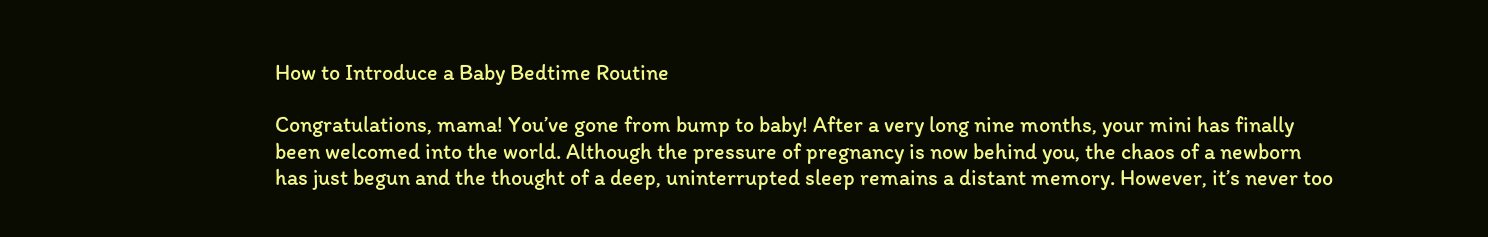How to Introduce a Baby Bedtime Routine

Congratulations, mama! You’ve gone from bump to baby! After a very long nine months, your mini has finally been welcomed into the world. Although the pressure of pregnancy is now behind you, the chaos of a newborn has just begun and the thought of a deep, uninterrupted sleep remains a distant memory. However, it’s never too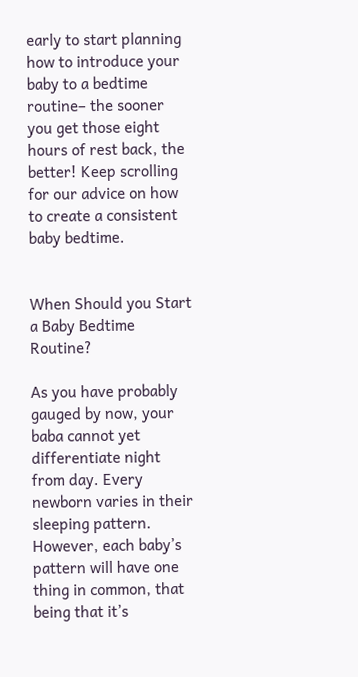early to start planning how to introduce your baby to a bedtime routine– the sooner you get those eight hours of rest back, the better! Keep scrolling for our advice on how to create a consistent baby bedtime.


When Should you Start a Baby Bedtime Routine?

As you have probably gauged by now, your baba cannot yet differentiate night from day. Every newborn varies in their sleeping pattern. However, each baby’s pattern will have one thing in common, that being that it’s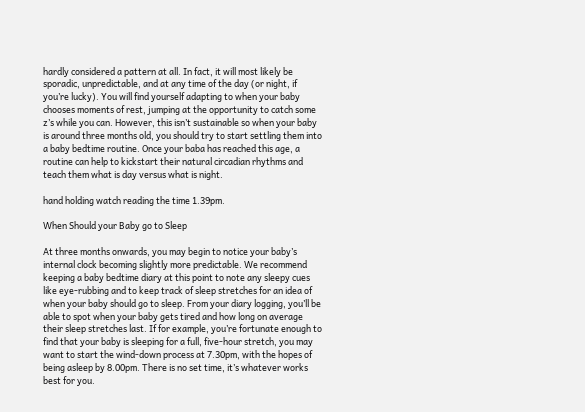hardly considered a pattern at all. In fact, it will most likely be sporadic, unpredictable, and at any time of the day (or night, if you’re lucky). You will find yourself adapting to when your baby chooses moments of rest, jumping at the opportunity to catch some z’s while you can. However, this isn’t sustainable so when your baby is around three months old, you should try to start settling them into a baby bedtime routine. Once your baba has reached this age, a routine can help to kickstart their natural circadian rhythms and teach them what is day versus what is night.

hand holding watch reading the time 1.39pm.

When Should your Baby go to Sleep

At three months onwards, you may begin to notice your baby’s internal clock becoming slightly more predictable. We recommend keeping a baby bedtime diary at this point to note any sleepy cues like eye-rubbing and to keep track of sleep stretches for an idea of when your baby should go to sleep. From your diary logging, you’ll be able to spot when your baby gets tired and how long on average their sleep stretches last. If for example, you’re fortunate enough to find that your baby is sleeping for a full, five-hour stretch, you may want to start the wind-down process at 7.30pm, with the hopes of being asleep by 8.00pm. There is no set time, it’s whatever works best for you.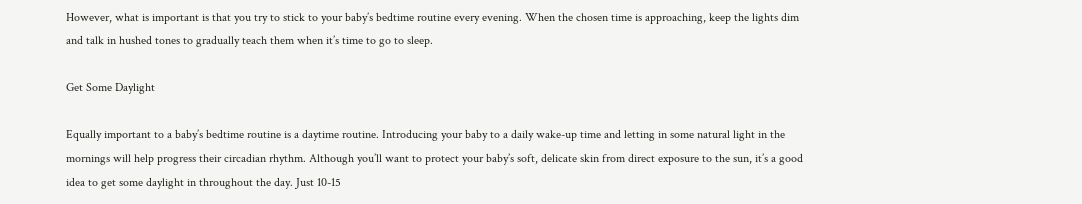However, what is important is that you try to stick to your baby’s bedtime routine every evening. When the chosen time is approaching, keep the lights dim and talk in hushed tones to gradually teach them when it’s time to go to sleep.

Get Some Daylight

Equally important to a baby’s bedtime routine is a daytime routine. Introducing your baby to a daily wake-up time and letting in some natural light in the mornings will help progress their circadian rhythm. Although you’ll want to protect your baby’s soft, delicate skin from direct exposure to the sun, it’s a good idea to get some daylight in throughout the day. Just 10-15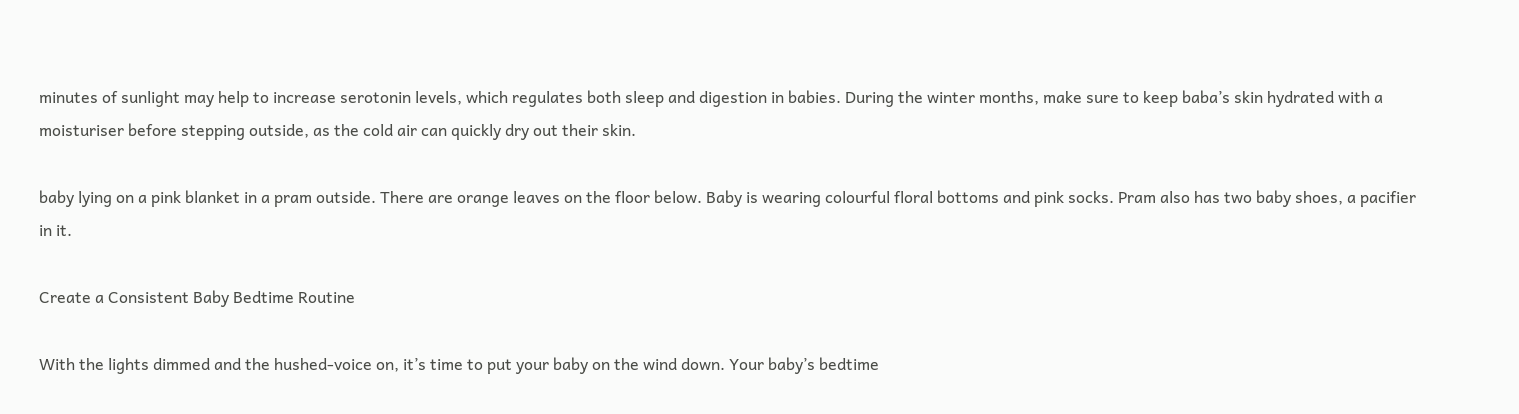minutes of sunlight may help to increase serotonin levels, which regulates both sleep and digestion in babies. During the winter months, make sure to keep baba’s skin hydrated with a moisturiser before stepping outside, as the cold air can quickly dry out their skin.

baby lying on a pink blanket in a pram outside. There are orange leaves on the floor below. Baby is wearing colourful floral bottoms and pink socks. Pram also has two baby shoes, a pacifier in it.

Create a Consistent Baby Bedtime Routine

With the lights dimmed and the hushed-voice on, it’s time to put your baby on the wind down. Your baby’s bedtime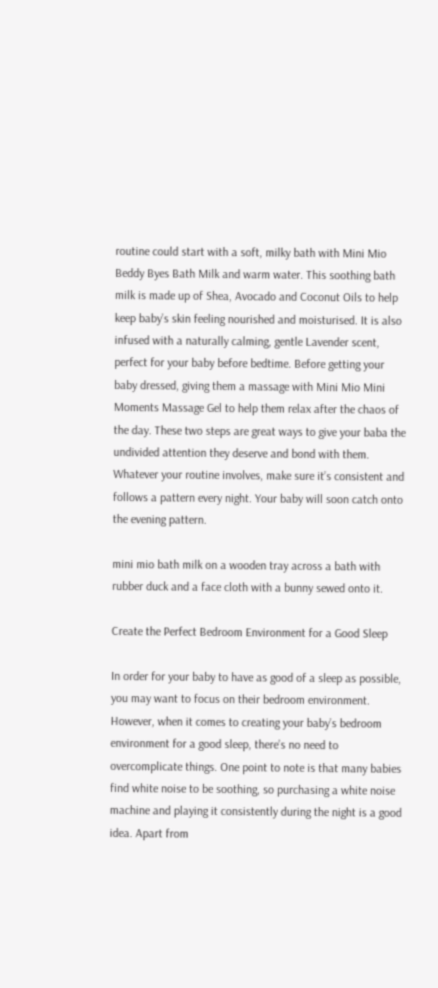routine could start with a soft, milky bath with Mini Mio Beddy Byes Bath Milk and warm water. This soothing bath milk is made up of Shea, Avocado and Coconut Oils to help keep baby’s skin feeling nourished and moisturised. It is also infused with a naturally calming, gentle Lavender scent, perfect for your baby before bedtime. Before getting your baby dressed, giving them a massage with Mini Mio Mini Moments Massage Gel to help them relax after the chaos of the day. These two steps are great ways to give your baba the undivided attention they deserve and bond with them. Whatever your routine involves, make sure it’s consistent and follows a pattern every night. Your baby will soon catch onto the evening pattern.

mini mio bath milk on a wooden tray across a bath with rubber duck and a face cloth with a bunny sewed onto it.

Create the Perfect Bedroom Environment for a Good Sleep

In order for your baby to have as good of a sleep as possible, you may want to focus on their bedroom environment. However, when it comes to creating your baby’s bedroom environment for a good sleep, there’s no need to overcomplicate things. One point to note is that many babies find white noise to be soothing, so purchasing a white noise machine and playing it consistently during the night is a good idea. Apart from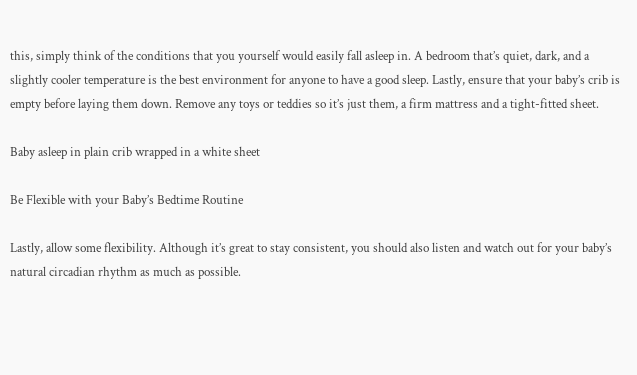this, simply think of the conditions that you yourself would easily fall asleep in. A bedroom that’s quiet, dark, and a slightly cooler temperature is the best environment for anyone to have a good sleep. Lastly, ensure that your baby’s crib is empty before laying them down. Remove any toys or teddies so it’s just them, a firm mattress and a tight-fitted sheet.

Baby asleep in plain crib wrapped in a white sheet

Be Flexible with your Baby’s Bedtime Routine

Lastly, allow some flexibility. Although it’s great to stay consistent, you should also listen and watch out for your baby’s natural circadian rhythm as much as possible.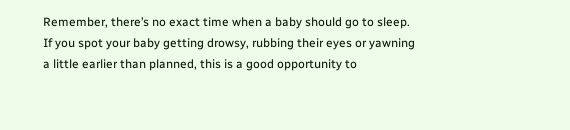Remember, there’s no exact time when a baby should go to sleep. If you spot your baby getting drowsy, rubbing their eyes or yawning a little earlier than planned, this is a good opportunity to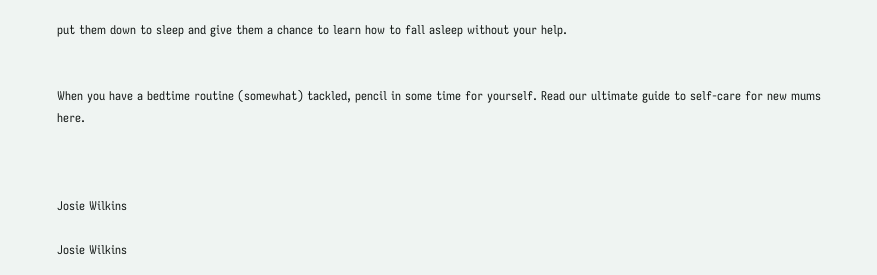put them down to sleep and give them a chance to learn how to fall asleep without your help.


When you have a bedtime routine (somewhat) tackled, pencil in some time for yourself. Read our ultimate guide to self-care for new mums here.



Josie Wilkins

Josie Wilkins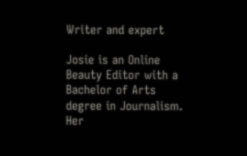Writer and expert

Josie is an Online Beauty Editor with a Bachelor of Arts degree in Journalism. Her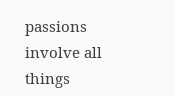passions involve all things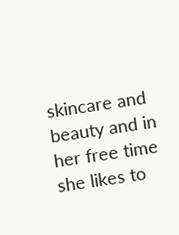skincare and beauty and in her free time she likes to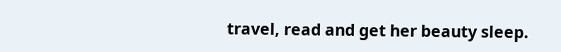travel, read and get her beauty sleep.